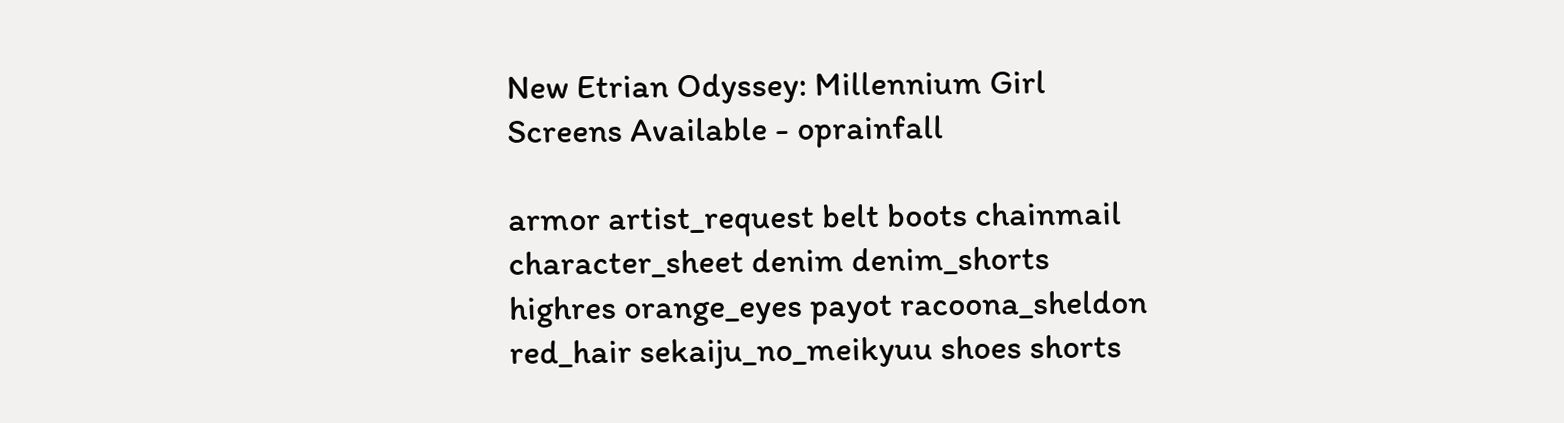New Etrian Odyssey: Millennium Girl Screens Available - oprainfall

armor artist_request belt boots chainmail character_sheet denim denim_shorts highres orange_eyes payot racoona_sheldon red_hair sekaiju_no_meikyuu shoes shorts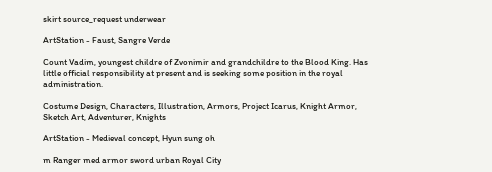skirt source_request underwear

ArtStation - Faust, Sangre Verde

Count Vadim, youngest childre of Zvonimir and grandchildre to the Blood King. Has little official responsibility at present and is seeking some position in the royal administration.

Costume Design, Characters, Illustration, Armors, Project Icarus, Knight Armor, Sketch Art, Adventurer, Knights

ArtStation - Medieval concept, Hyun sung oh

m Ranger med armor sword urban Royal City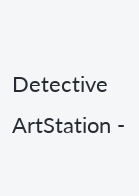Detective ArtStation -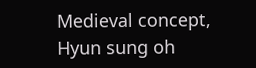Medieval concept, Hyun sung oh